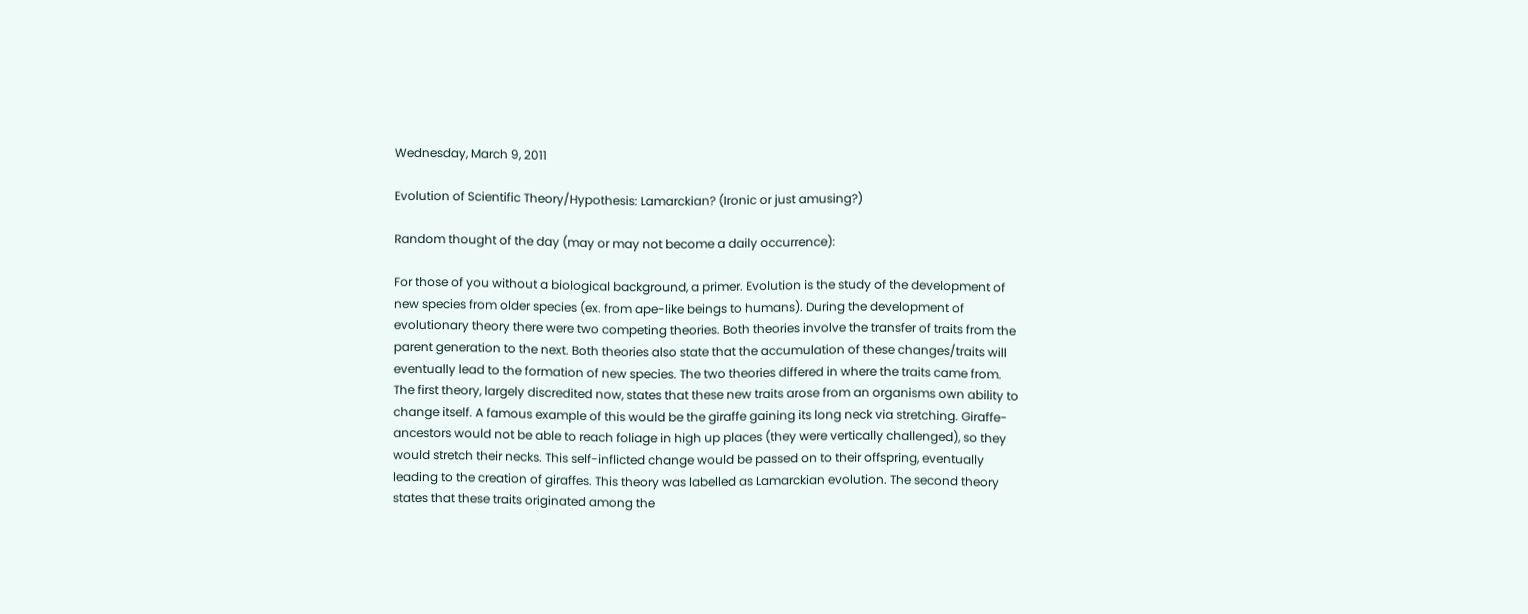Wednesday, March 9, 2011

Evolution of Scientific Theory/Hypothesis: Lamarckian? (Ironic or just amusing?)

Random thought of the day (may or may not become a daily occurrence):

For those of you without a biological background, a primer. Evolution is the study of the development of new species from older species (ex. from ape-like beings to humans). During the development of evolutionary theory there were two competing theories. Both theories involve the transfer of traits from the parent generation to the next. Both theories also state that the accumulation of these changes/traits will eventually lead to the formation of new species. The two theories differed in where the traits came from. The first theory, largely discredited now, states that these new traits arose from an organisms own ability to change itself. A famous example of this would be the giraffe gaining its long neck via stretching. Giraffe-ancestors would not be able to reach foliage in high up places (they were vertically challenged), so they would stretch their necks. This self-inflicted change would be passed on to their offspring, eventually leading to the creation of giraffes. This theory was labelled as Lamarckian evolution. The second theory states that these traits originated among the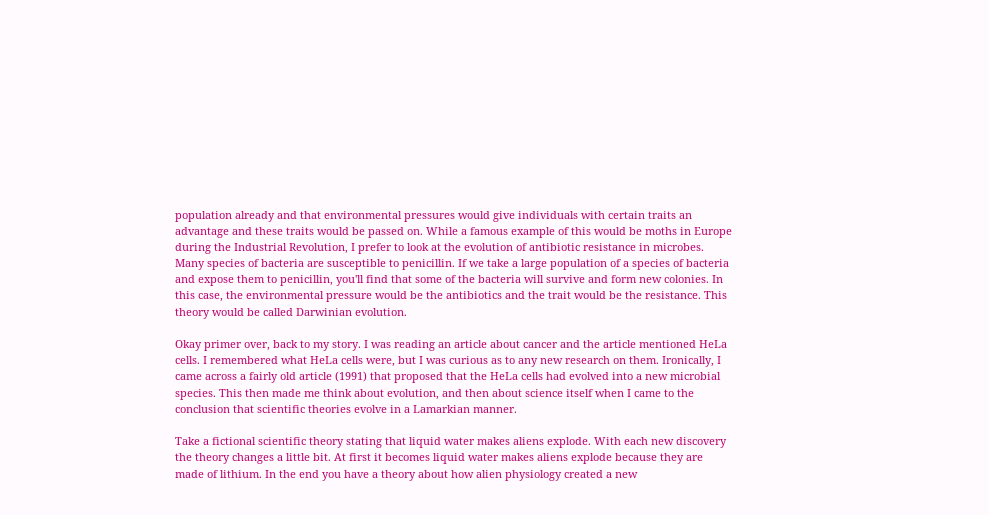population already and that environmental pressures would give individuals with certain traits an advantage and these traits would be passed on. While a famous example of this would be moths in Europe during the Industrial Revolution, I prefer to look at the evolution of antibiotic resistance in microbes. Many species of bacteria are susceptible to penicillin. If we take a large population of a species of bacteria and expose them to penicillin, you'll find that some of the bacteria will survive and form new colonies. In this case, the environmental pressure would be the antibiotics and the trait would be the resistance. This theory would be called Darwinian evolution.

Okay primer over, back to my story. I was reading an article about cancer and the article mentioned HeLa cells. I remembered what HeLa cells were, but I was curious as to any new research on them. Ironically, I came across a fairly old article (1991) that proposed that the HeLa cells had evolved into a new microbial species. This then made me think about evolution, and then about science itself when I came to the conclusion that scientific theories evolve in a Lamarkian manner.

Take a fictional scientific theory stating that liquid water makes aliens explode. With each new discovery the theory changes a little bit. At first it becomes liquid water makes aliens explode because they are made of lithium. In the end you have a theory about how alien physiology created a new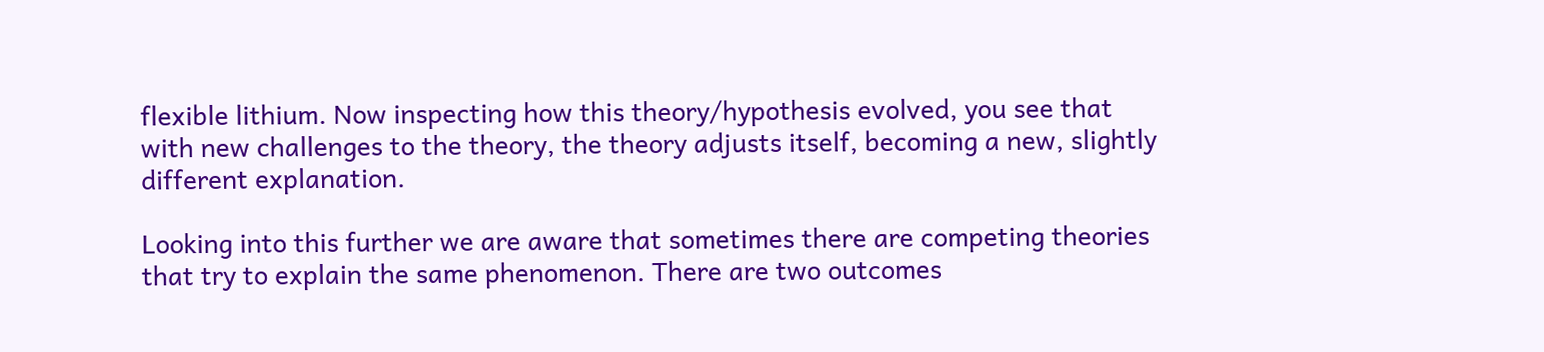flexible lithium. Now inspecting how this theory/hypothesis evolved, you see that with new challenges to the theory, the theory adjusts itself, becoming a new, slightly different explanation.

Looking into this further we are aware that sometimes there are competing theories that try to explain the same phenomenon. There are two outcomes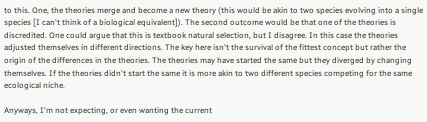to this. One, the theories merge and become a new theory (this would be akin to two species evolving into a single species [I can't think of a biological equivalent]). The second outcome would be that one of the theories is discredited. One could argue that this is textbook natural selection, but I disagree. In this case the theories adjusted themselves in different directions. The key here isn't the survival of the fittest concept but rather the origin of the differences in the theories. The theories may have started the same but they diverged by changing themselves. If the theories didn't start the same it is more akin to two different species competing for the same ecological niche.

Anyways, I'm not expecting, or even wanting the current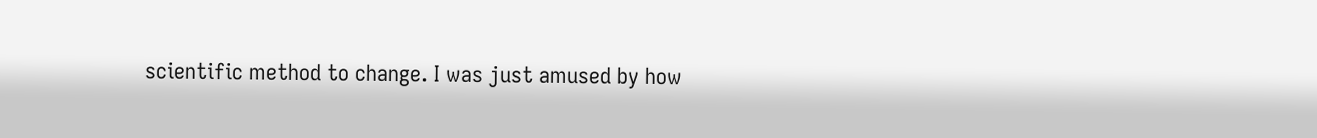scientific method to change. I was just amused by how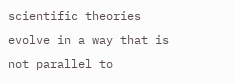scientific theories evolve in a way that is not parallel to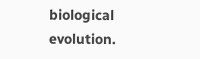biological evolution.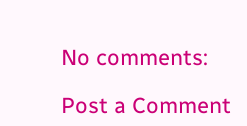No comments:

Post a Comment